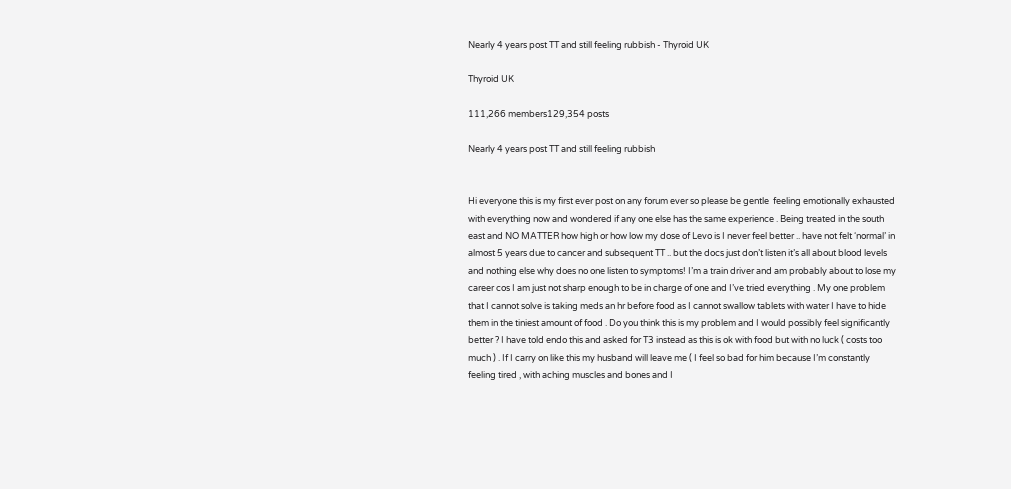Nearly 4 years post TT and still feeling rubbish - Thyroid UK

Thyroid UK

111,266 members129,354 posts

Nearly 4 years post TT and still feeling rubbish


Hi everyone this is my first ever post on any forum ever so please be gentle  feeling emotionally exhausted with everything now and wondered if any one else has the same experience . Being treated in the south east and NO MATTER how high or how low my dose of Levo is I never feel better .. have not felt ‘normal’ in almost 5 years due to cancer and subsequent TT .. but the docs just don’t listen it’s all about blood levels and nothing else why does no one listen to symptoms! I’m a train driver and am probably about to lose my career cos I am just not sharp enough to be in charge of one and I’ve tried everything . My one problem that I cannot solve is taking meds an hr before food as I cannot swallow tablets with water I have to hide them in the tiniest amount of food . Do you think this is my problem and I would possibly feel significantly better ? I have told endo this and asked for T3 instead as this is ok with food but with no luck ( costs too much ) . If I carry on like this my husband will leave me ( I feel so bad for him because I’m constantly feeling tired , with aching muscles and bones and I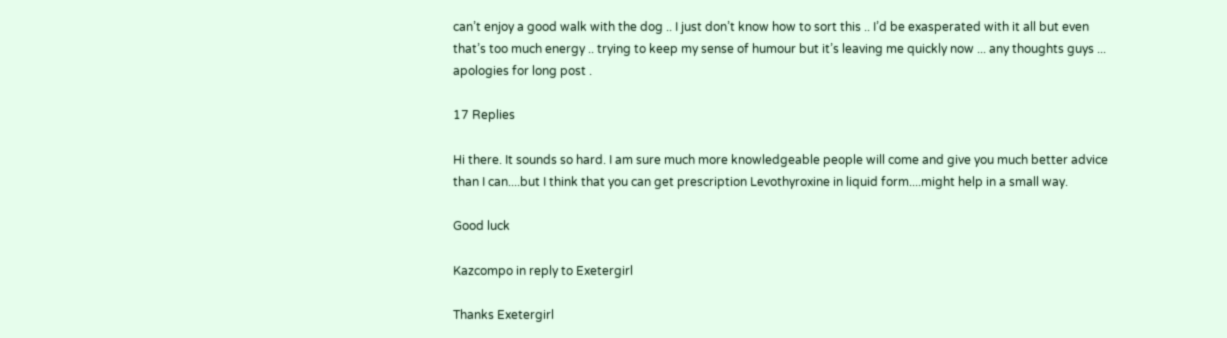can’t enjoy a good walk with the dog .. I just don’t know how to sort this .. I’d be exasperated with it all but even that’s too much energy .. trying to keep my sense of humour but it’s leaving me quickly now ... any thoughts guys ... apologies for long post .

17 Replies

Hi there. It sounds so hard. I am sure much more knowledgeable people will come and give you much better advice than I can....but I think that you can get prescription Levothyroxine in liquid form....might help in a small way.

Good luck

Kazcompo in reply to Exetergirl

Thanks Exetergirl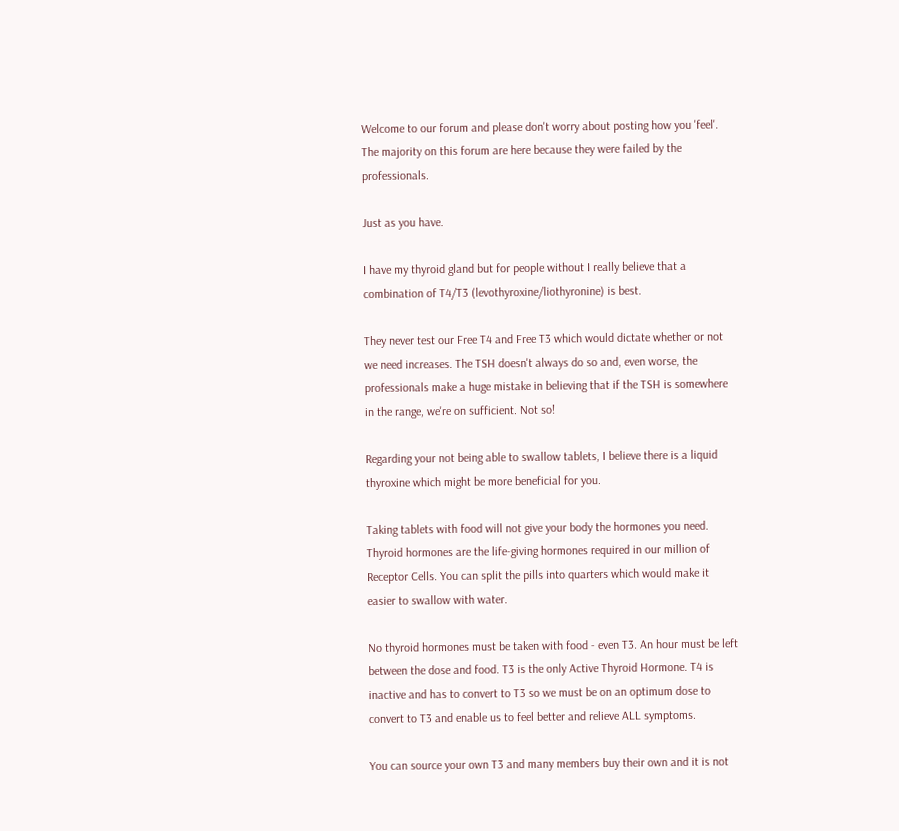Welcome to our forum and please don't worry about posting how you 'feel'. The majority on this forum are here because they were failed by the professionals.

Just as you have.

I have my thyroid gland but for people without I really believe that a combination of T4/T3 (levothyroxine/liothyronine) is best.

They never test our Free T4 and Free T3 which would dictate whether or not we need increases. The TSH doesn't always do so and, even worse, the professionals make a huge mistake in believing that if the TSH is somewhere in the range, we're on sufficient. Not so!

Regarding your not being able to swallow tablets, I believe there is a liquid thyroxine which might be more beneficial for you.

Taking tablets with food will not give your body the hormones you need. Thyroid hormones are the life-giving hormones required in our million of Receptor Cells. You can split the pills into quarters which would make it easier to swallow with water.

No thyroid hormones must be taken with food - even T3. An hour must be left between the dose and food. T3 is the only Active Thyroid Hormone. T4 is inactive and has to convert to T3 so we must be on an optimum dose to convert to T3 and enable us to feel better and relieve ALL symptoms.

You can source your own T3 and many members buy their own and it is not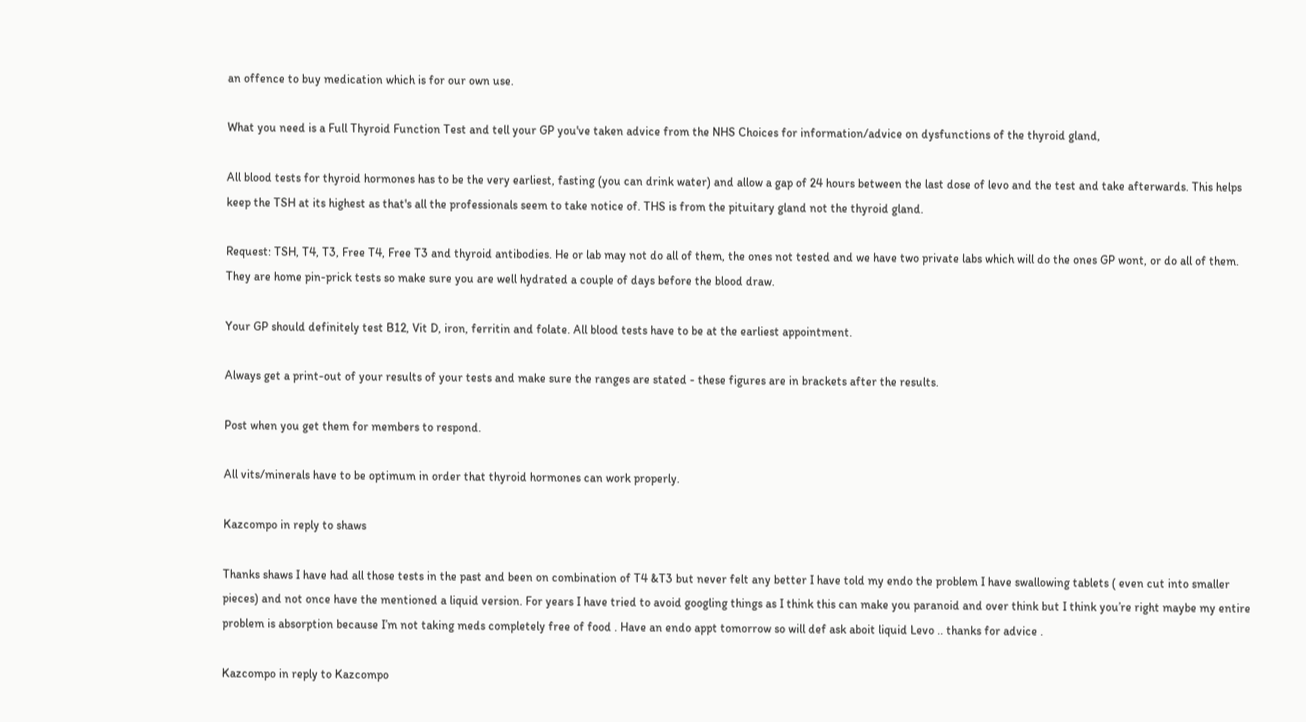an offence to buy medication which is for our own use.

What you need is a Full Thyroid Function Test and tell your GP you've taken advice from the NHS Choices for information/advice on dysfunctions of the thyroid gland,

All blood tests for thyroid hormones has to be the very earliest, fasting (you can drink water) and allow a gap of 24 hours between the last dose of levo and the test and take afterwards. This helps keep the TSH at its highest as that's all the professionals seem to take notice of. THS is from the pituitary gland not the thyroid gland.

Request: TSH, T4, T3, Free T4, Free T3 and thyroid antibodies. He or lab may not do all of them, the ones not tested and we have two private labs which will do the ones GP wont, or do all of them. They are home pin-prick tests so make sure you are well hydrated a couple of days before the blood draw.

Your GP should definitely test B12, Vit D, iron, ferritin and folate. All blood tests have to be at the earliest appointment.

Always get a print-out of your results of your tests and make sure the ranges are stated - these figures are in brackets after the results.

Post when you get them for members to respond.

All vits/minerals have to be optimum in order that thyroid hormones can work properly.

Kazcompo in reply to shaws

Thanks shaws I have had all those tests in the past and been on combination of T4 &T3 but never felt any better I have told my endo the problem I have swallowing tablets ( even cut into smaller pieces) and not once have the mentioned a liquid version. For years I have tried to avoid googling things as I think this can make you paranoid and over think but I think you’re right maybe my entire problem is absorption because I’m not taking meds completely free of food . Have an endo appt tomorrow so will def ask aboit liquid Levo .. thanks for advice .

Kazcompo in reply to Kazcompo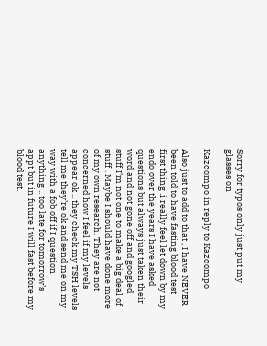Sorry for typos only just put my glasses on

Kazcompo in reply to Kazcompo

Also just to add to that , I have NEVER been told to have fasting blood test first thing .i really feel let down by my endo over the years I have asked questions but always just taken their word and not gone off and googled stuff I’m not one to make a big deal of stuff . Maybe I should have done more of my own research. They are not concerned how I feel if my levels appear ok .. they check my TSH levels tell me they’re ok and send me on my way with a fob off if I question anything .. too late for tomorrow’s appt but in future I will fast before my blood test.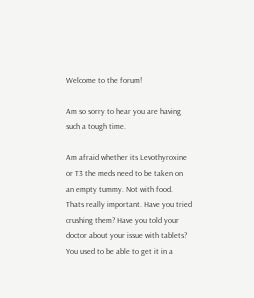Welcome to the forum!

Am so sorry to hear you are having such a tough time.

Am afraid whether its Levothyroxine or T3 the meds need to be taken on an empty tummy. Not with food. Thats really important. Have you tried crushing them? Have you told your doctor about your issue with tablets? You used to be able to get it in a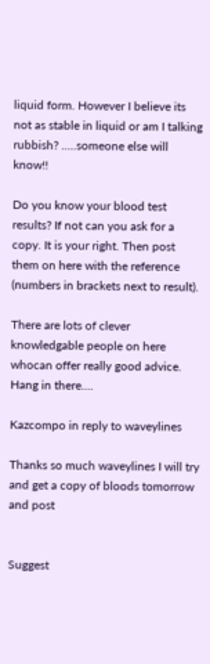liquid form. However I believe its not as stable in liquid or am I talking rubbish? .....someone else will know!!

Do you know your blood test results? If not can you ask for a copy. It is your right. Then post them on here with the reference (numbers in brackets next to result).

There are lots of clever knowledgable people on here whocan offer really good advice. Hang in there....

Kazcompo in reply to waveylines

Thanks so much waveylines I will try and get a copy of bloods tomorrow and post


Suggest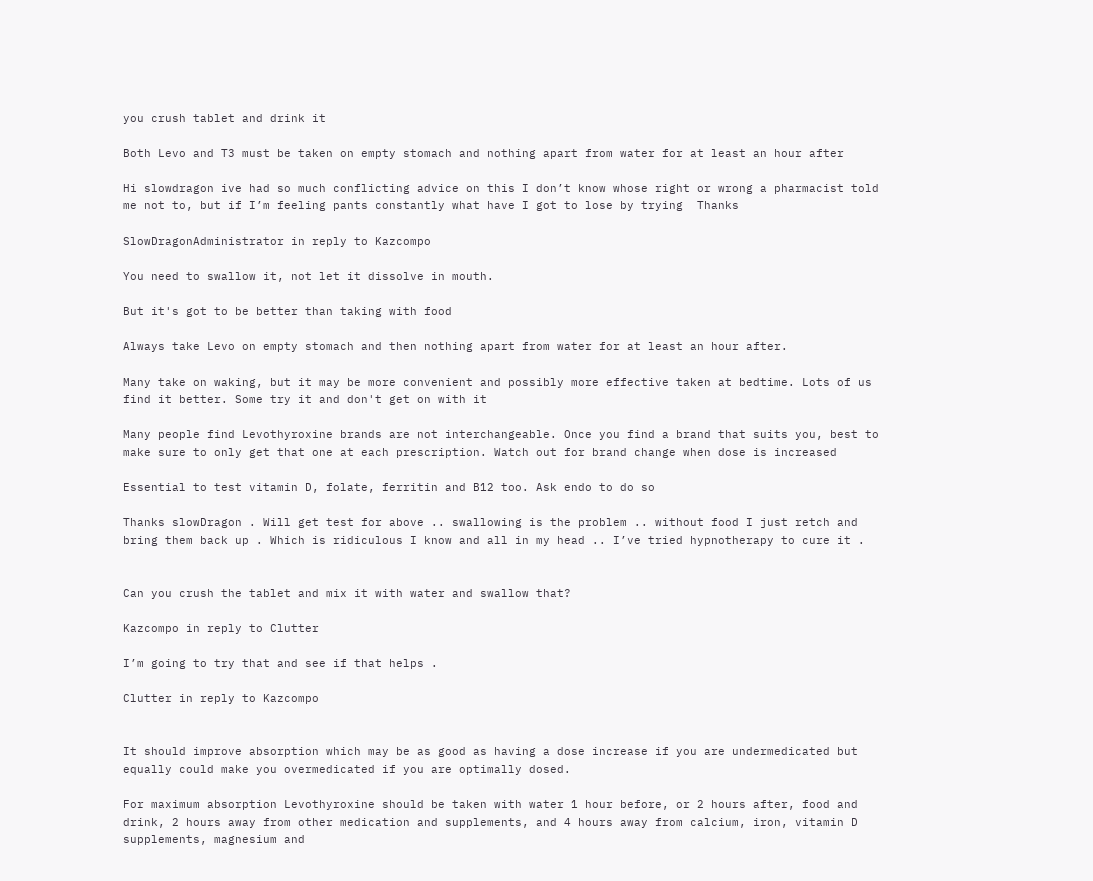you crush tablet and drink it

Both Levo and T3 must be taken on empty stomach and nothing apart from water for at least an hour after

Hi slowdragon ive had so much conflicting advice on this I don’t know whose right or wrong a pharmacist told me not to, but if I’m feeling pants constantly what have I got to lose by trying  Thanks

SlowDragonAdministrator in reply to Kazcompo

You need to swallow it, not let it dissolve in mouth.

But it's got to be better than taking with food

Always take Levo on empty stomach and then nothing apart from water for at least an hour after.

Many take on waking, but it may be more convenient and possibly more effective taken at bedtime. Lots of us find it better. Some try it and don't get on with it

Many people find Levothyroxine brands are not interchangeable. Once you find a brand that suits you, best to make sure to only get that one at each prescription. Watch out for brand change when dose is increased

Essential to test vitamin D, folate, ferritin and B12 too. Ask endo to do so

Thanks slowDragon . Will get test for above .. swallowing is the problem .. without food I just retch and bring them back up . Which is ridiculous I know and all in my head .. I’ve tried hypnotherapy to cure it .


Can you crush the tablet and mix it with water and swallow that?

Kazcompo in reply to Clutter

I’m going to try that and see if that helps .

Clutter in reply to Kazcompo


It should improve absorption which may be as good as having a dose increase if you are undermedicated but equally could make you overmedicated if you are optimally dosed.

For maximum absorption Levothyroxine should be taken with water 1 hour before, or 2 hours after, food and drink, 2 hours away from other medication and supplements, and 4 hours away from calcium, iron, vitamin D supplements, magnesium and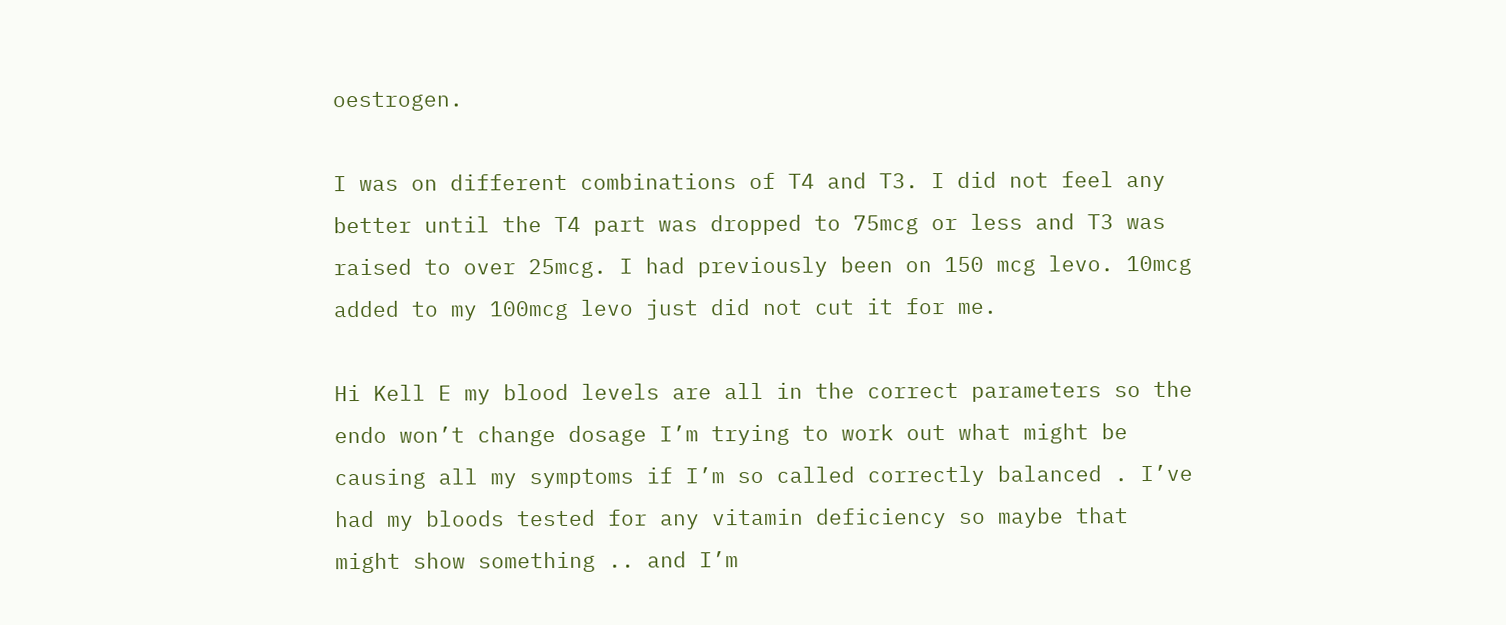oestrogen.

I was on different combinations of T4 and T3. I did not feel any better until the T4 part was dropped to 75mcg or less and T3 was raised to over 25mcg. I had previously been on 150 mcg levo. 10mcg added to my 100mcg levo just did not cut it for me.

Hi Kell E my blood levels are all in the correct parameters so the endo won’t change dosage I’m trying to work out what might be causing all my symptoms if I’m so called correctly balanced . I’ve had my bloods tested for any vitamin deficiency so maybe that might show something .. and I’m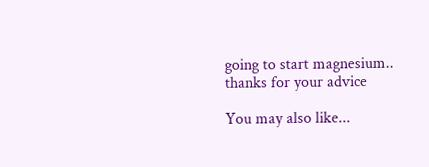going to start magnesium.. thanks for your advice

You may also like...